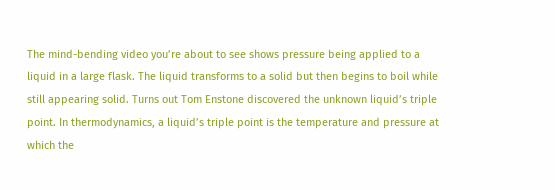The mind-bending video you’re about to see shows pressure being applied to a liquid in a large flask. The liquid transforms to a solid but then begins to boil while still appearing solid. Turns out Tom Enstone discovered the unknown liquid’s triple point. In thermodynamics, a liquid’s triple point is the temperature and pressure at which the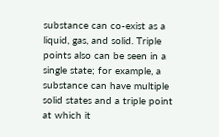substance can co-exist as a liquid, gas, and solid. Triple points also can be seen in a single state; for example, a substance can have multiple solid states and a triple point at which it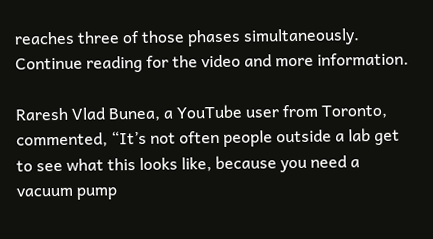reaches three of those phases simultaneously. Continue reading for the video and more information.

Raresh Vlad Bunea, a YouTube user from Toronto, commented, “It’s not often people outside a lab get to see what this looks like, because you need a vacuum pump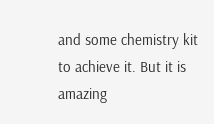and some chemistry kit to achieve it. But it is amazing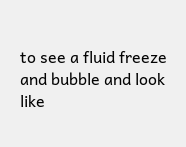to see a fluid freeze and bubble and look like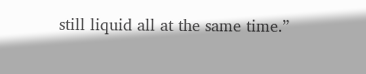still liquid all at the same time.”